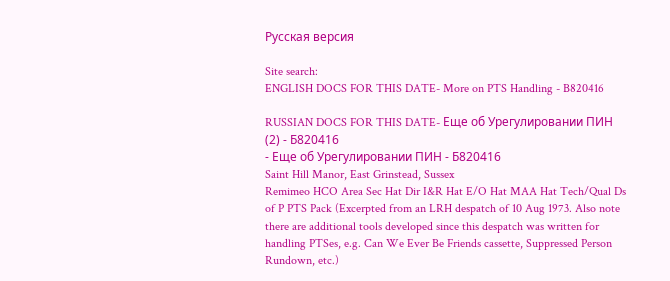Русская версия

Site search:
ENGLISH DOCS FOR THIS DATE- More on PTS Handling - B820416

RUSSIAN DOCS FOR THIS DATE- Еще об Урегулировании ПИН (2) - Б820416
- Еще об Урегулировании ПИН - Б820416
Saint Hill Manor, East Grinstead, Sussex
Remimeo HCO Area Sec Hat Dir I&R Hat E/O Hat MAA Hat Tech/Qual Ds of P PTS Pack (Excerpted from an LRH despatch of 10 Aug 1973. Also note there are additional tools developed since this despatch was written for handling PTSes, e.g. Can We Ever Be Friends cassette, Suppressed Person Rundown, etc.)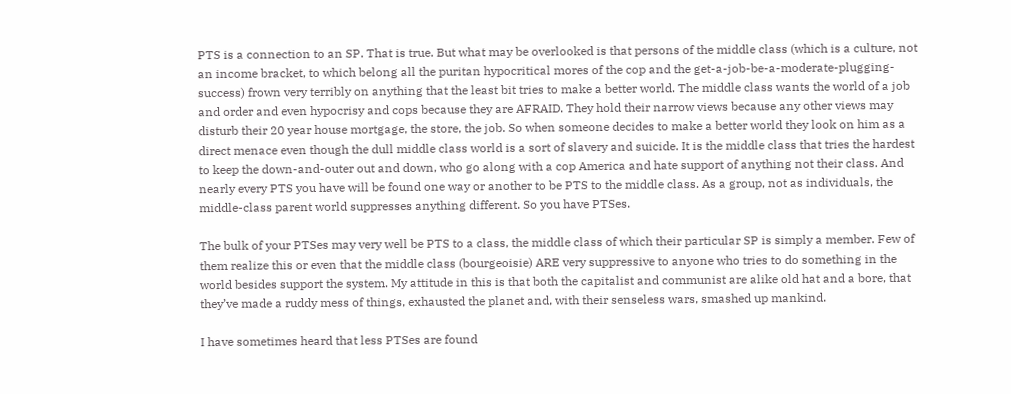PTS is a connection to an SP. That is true. But what may be overlooked is that persons of the middle class (which is a culture, not an income bracket, to which belong all the puritan hypocritical mores of the cop and the get-a-job-be-a-moderate-plugging-success) frown very terribly on anything that the least bit tries to make a better world. The middle class wants the world of a job and order and even hypocrisy and cops because they are AFRAID. They hold their narrow views because any other views may disturb their 20 year house mortgage, the store, the job. So when someone decides to make a better world they look on him as a direct menace even though the dull middle class world is a sort of slavery and suicide. It is the middle class that tries the hardest to keep the down-and-outer out and down, who go along with a cop America and hate support of anything not their class. And nearly every PTS you have will be found one way or another to be PTS to the middle class. As a group, not as individuals, the middle-class parent world suppresses anything different. So you have PTSes.

The bulk of your PTSes may very well be PTS to a class, the middle class of which their particular SP is simply a member. Few of them realize this or even that the middle class (bourgeoisie) ARE very suppressive to anyone who tries to do something in the world besides support the system. My attitude in this is that both the capitalist and communist are alike old hat and a bore, that they’ve made a ruddy mess of things, exhausted the planet and, with their senseless wars, smashed up mankind.

I have sometimes heard that less PTSes are found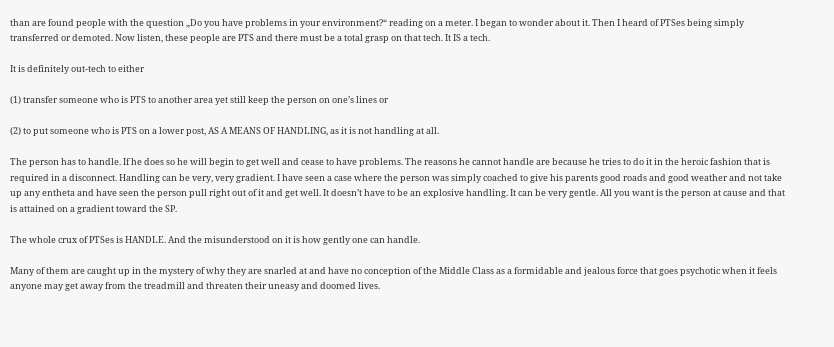than are found people with the question „Do you have problems in your environment?“ reading on a meter. I began to wonder about it. Then I heard of PTSes being simply transferred or demoted. Now listen, these people are PTS and there must be a total grasp on that tech. It IS a tech.

It is definitely out-tech to either

(1) transfer someone who is PTS to another area yet still keep the person on one’s lines or

(2) to put someone who is PTS on a lower post, AS A MEANS OF HANDLING, as it is not handling at all.

The person has to handle. If he does so he will begin to get well and cease to have problems. The reasons he cannot handle are because he tries to do it in the heroic fashion that is required in a disconnect. Handling can be very, very gradient. I have seen a case where the person was simply coached to give his parents good roads and good weather and not take up any entheta and have seen the person pull right out of it and get well. It doesn’t have to be an explosive handling. It can be very gentle. All you want is the person at cause and that is attained on a gradient toward the SP.

The whole crux of PTSes is HANDLE. And the misunderstood on it is how gently one can handle.

Many of them are caught up in the mystery of why they are snarled at and have no conception of the Middle Class as a formidable and jealous force that goes psychotic when it feels anyone may get away from the treadmill and threaten their uneasy and doomed lives.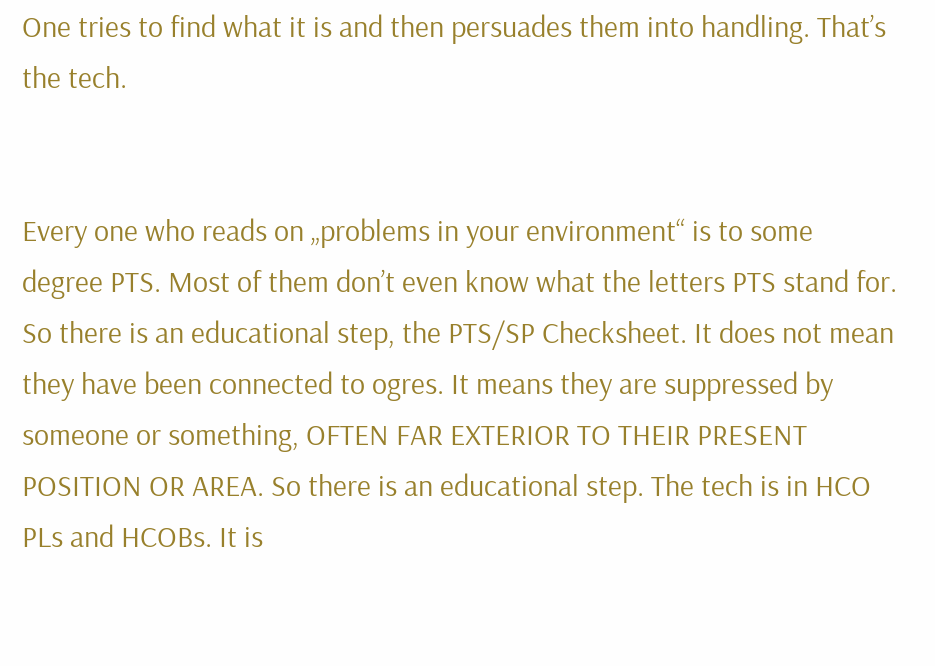One tries to find what it is and then persuades them into handling. That’s the tech.


Every one who reads on „problems in your environment“ is to some degree PTS. Most of them don’t even know what the letters PTS stand for. So there is an educational step, the PTS/SP Checksheet. It does not mean they have been connected to ogres. It means they are suppressed by someone or something, OFTEN FAR EXTERIOR TO THEIR PRESENT POSITION OR AREA. So there is an educational step. The tech is in HCO PLs and HCOBs. It is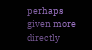perhaps given more directly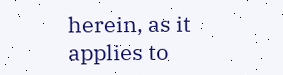herein, as it applies to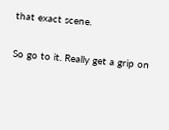that exact scene.

So go to it. Really get a grip on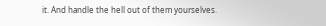it. And handle the hell out of them yourselves.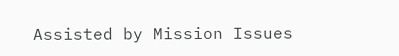Assisted by Mission Issues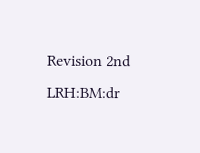Revision 2nd LRH:BM:dr